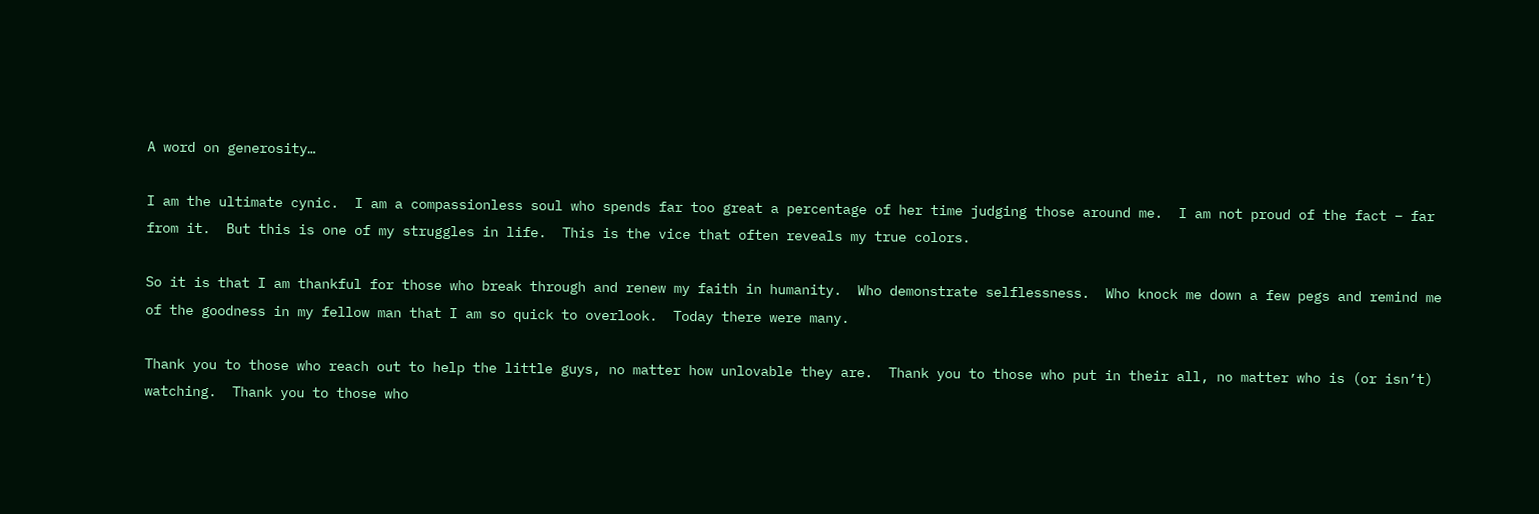A word on generosity…

I am the ultimate cynic.  I am a compassionless soul who spends far too great a percentage of her time judging those around me.  I am not proud of the fact – far from it.  But this is one of my struggles in life.  This is the vice that often reveals my true colors.

So it is that I am thankful for those who break through and renew my faith in humanity.  Who demonstrate selflessness.  Who knock me down a few pegs and remind me of the goodness in my fellow man that I am so quick to overlook.  Today there were many.

Thank you to those who reach out to help the little guys, no matter how unlovable they are.  Thank you to those who put in their all, no matter who is (or isn’t) watching.  Thank you to those who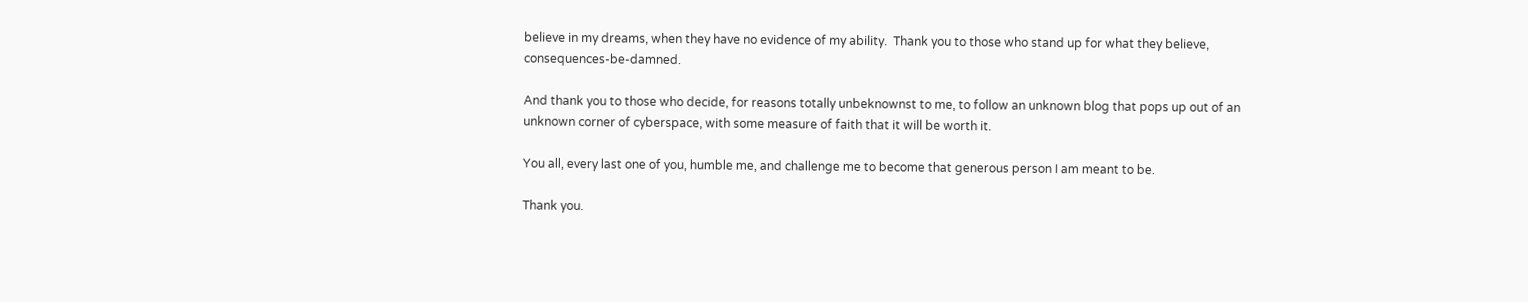believe in my dreams, when they have no evidence of my ability.  Thank you to those who stand up for what they believe, consequences-be-damned.

And thank you to those who decide, for reasons totally unbeknownst to me, to follow an unknown blog that pops up out of an unknown corner of cyberspace, with some measure of faith that it will be worth it.

You all, every last one of you, humble me, and challenge me to become that generous person I am meant to be.

Thank you.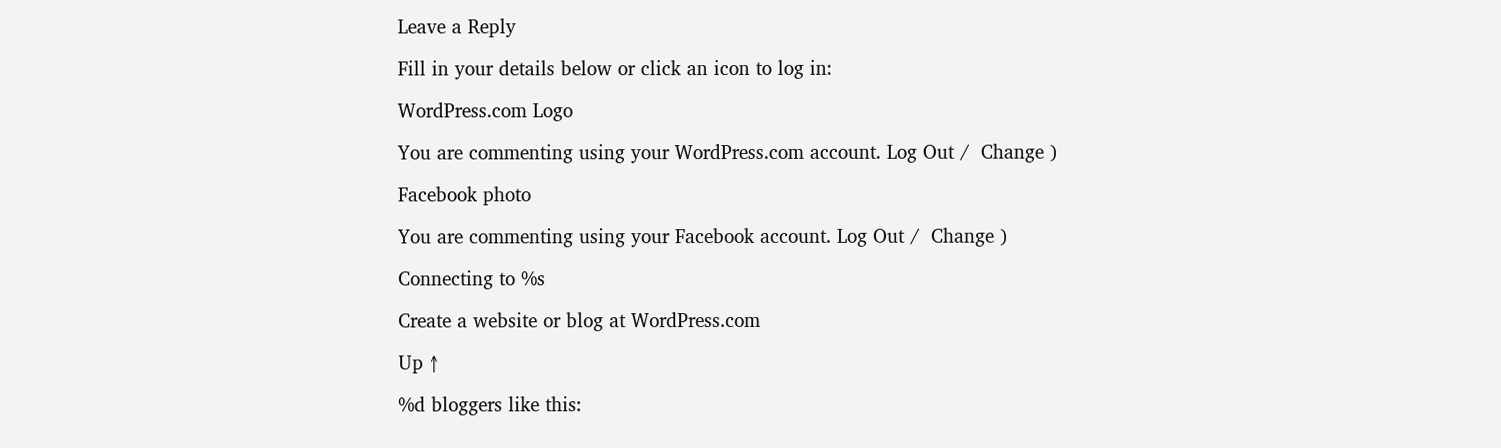Leave a Reply

Fill in your details below or click an icon to log in:

WordPress.com Logo

You are commenting using your WordPress.com account. Log Out /  Change )

Facebook photo

You are commenting using your Facebook account. Log Out /  Change )

Connecting to %s

Create a website or blog at WordPress.com

Up ↑

%d bloggers like this: